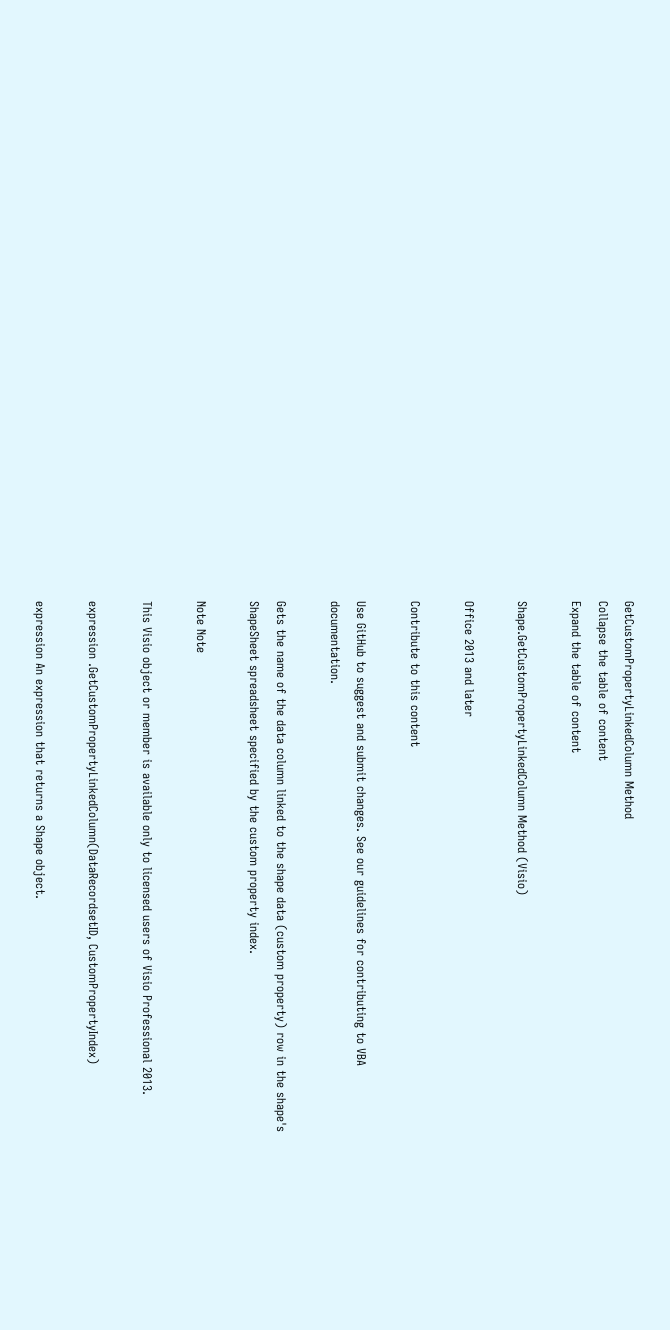GetCustomPropertyLinkedColumn Method
Collapse the table of content
Expand the table of content

Shape.GetCustomPropertyLinkedColumn Method (Visio)

Office 2013 and later

Contribute to this content

Use GitHub to suggest and submit changes. See our guidelines for contributing to VBA documentation.

Gets the name of the data column linked to the shape data (custom property) row in the shape's ShapeSheet spreadsheet specified by the custom property index.

Note Note

This Visio object or member is available only to licensed users of Visio Professional 2013.

expression .GetCustomPropertyLinkedColumn(DataRecordsetID, CustomPropertyIndex)

expression An expression that returns a Shape object.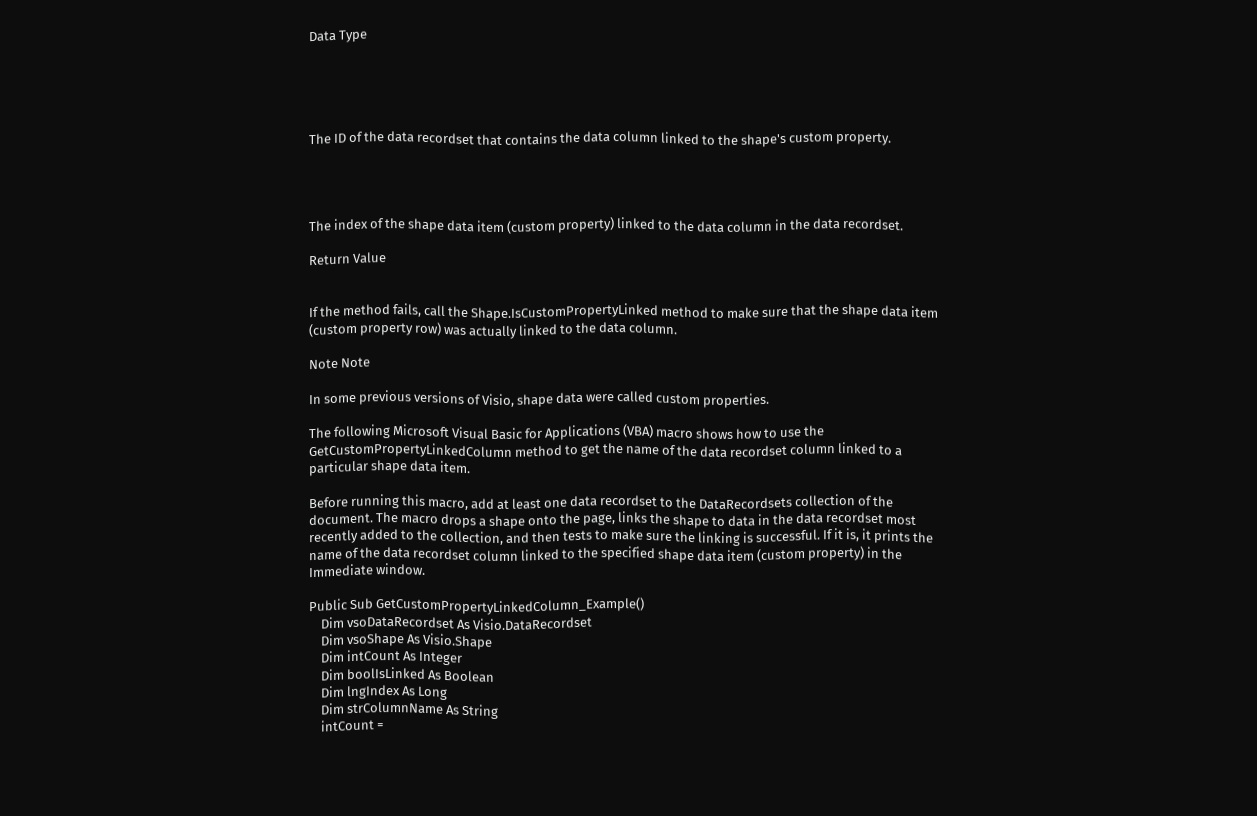Data Type





The ID of the data recordset that contains the data column linked to the shape's custom property.




The index of the shape data item (custom property) linked to the data column in the data recordset.

Return Value


If the method fails, call the Shape.IsCustomPropertyLinked method to make sure that the shape data item (custom property row) was actually linked to the data column.

Note Note

In some previous versions of Visio, shape data were called custom properties.

The following Microsoft Visual Basic for Applications (VBA) macro shows how to use the GetCustomPropertyLinkedColumn method to get the name of the data recordset column linked to a particular shape data item.

Before running this macro, add at least one data recordset to the DataRecordsets collection of the document. The macro drops a shape onto the page, links the shape to data in the data recordset most recently added to the collection, and then tests to make sure the linking is successful. If it is, it prints the name of the data recordset column linked to the specified shape data item (custom property) in the Immediate window.

Public Sub GetCustomPropertyLinkedColumn_Example()
    Dim vsoDataRecordset As Visio.DataRecordset
    Dim vsoShape As Visio.Shape
    Dim intCount As Integer
    Dim boolIsLinked As Boolean
    Dim lngIndex As Long
    Dim strColumnName As String
    intCount =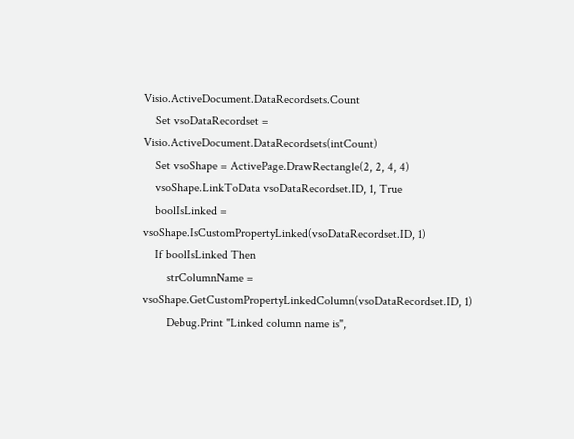Visio.ActiveDocument.DataRecordsets.Count
    Set vsoDataRecordset = Visio.ActiveDocument.DataRecordsets(intCount)
    Set vsoShape = ActivePage.DrawRectangle(2, 2, 4, 4)
    vsoShape.LinkToData vsoDataRecordset.ID, 1, True
    boolIsLinked = vsoShape.IsCustomPropertyLinked(vsoDataRecordset.ID, 1)
    If boolIsLinked Then
        strColumnName = vsoShape.GetCustomPropertyLinkedColumn(vsoDataRecordset.ID, 1)
        Debug.Print "Linked column name is",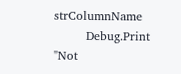strColumnName
        Debug.Print "Not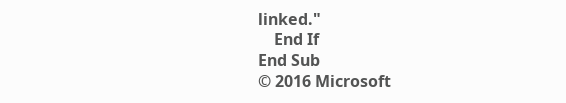linked."
    End If
End Sub
© 2016 Microsoft